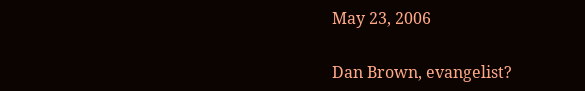May 23, 2006

Dan Brown, evangelist?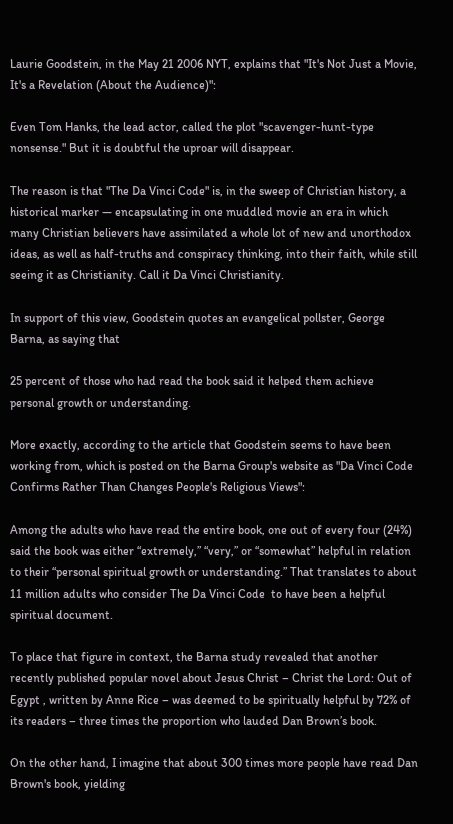Laurie Goodstein, in the May 21 2006 NYT, explains that "It's Not Just a Movie, It's a Revelation (About the Audience)":

Even Tom Hanks, the lead actor, called the plot "scavenger-hunt-type nonsense." But it is doubtful the uproar will disappear.

The reason is that "The Da Vinci Code" is, in the sweep of Christian history, a historical marker — encapsulating in one muddled movie an era in which many Christian believers have assimilated a whole lot of new and unorthodox ideas, as well as half-truths and conspiracy thinking, into their faith, while still seeing it as Christianity. Call it Da Vinci Christianity.

In support of this view, Goodstein quotes an evangelical pollster, George Barna, as saying that

25 percent of those who had read the book said it helped them achieve personal growth or understanding.

More exactly, according to the article that Goodstein seems to have been working from, which is posted on the Barna Group's website as "Da Vinci Code Confirms Rather Than Changes People's Religious Views":

Among the adults who have read the entire book, one out of every four (24%) said the book was either “extremely,” “very,” or “somewhat” helpful in relation to their “personal spiritual growth or understanding.” That translates to about 11 million adults who consider The Da Vinci Code  to have been a helpful spiritual document.

To place that figure in context, the Barna study revealed that another recently published popular novel about Jesus Christ – Christ the Lord: Out of Egypt , written by Anne Rice – was deemed to be spiritually helpful by 72% of its readers – three times the proportion who lauded Dan Brown’s book.

On the other hand, I imagine that about 300 times more people have read Dan Brown's book, yielding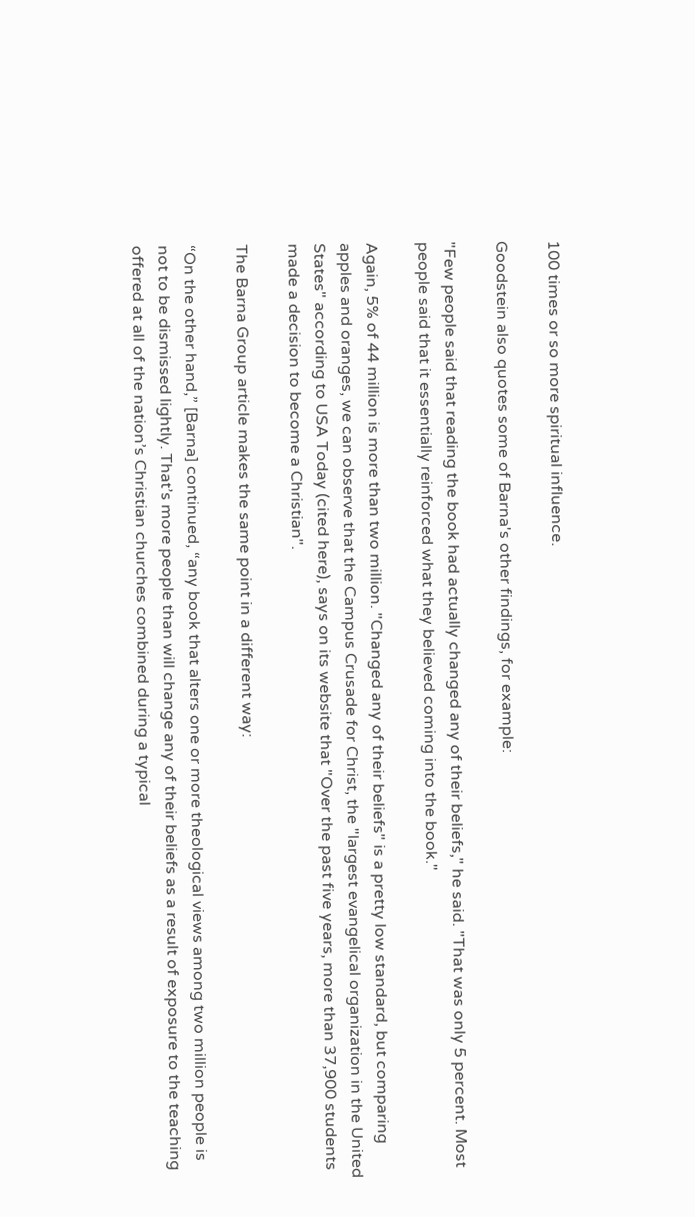100 times or so more spiritual influence.

Goodstein also quotes some of Barna's other findings, for example:

"Few people said that reading the book had actually changed any of their beliefs," he said. "That was only 5 percent. Most people said that it essentially reinforced what they believed coming into the book."

Again, 5% of 44 million is more than two million. "Changed any of their beliefs" is a pretty low standard, but comparing apples and oranges, we can observe that the Campus Crusade for Christ, the "largest evangelical organization in the United States" according to USA Today (cited here), says on its website that "Over the past five years, more than 37,900 students made a decision to become a Christian".

The Barna Group article makes the same point in a different way:

“On the other hand,” [Barna] continued, “any book that alters one or more theological views among two million people is not to be dismissed lightly. That’s more people than will change any of their beliefs as a result of exposure to the teaching offered at all of the nation’s Christian churches combined during a typical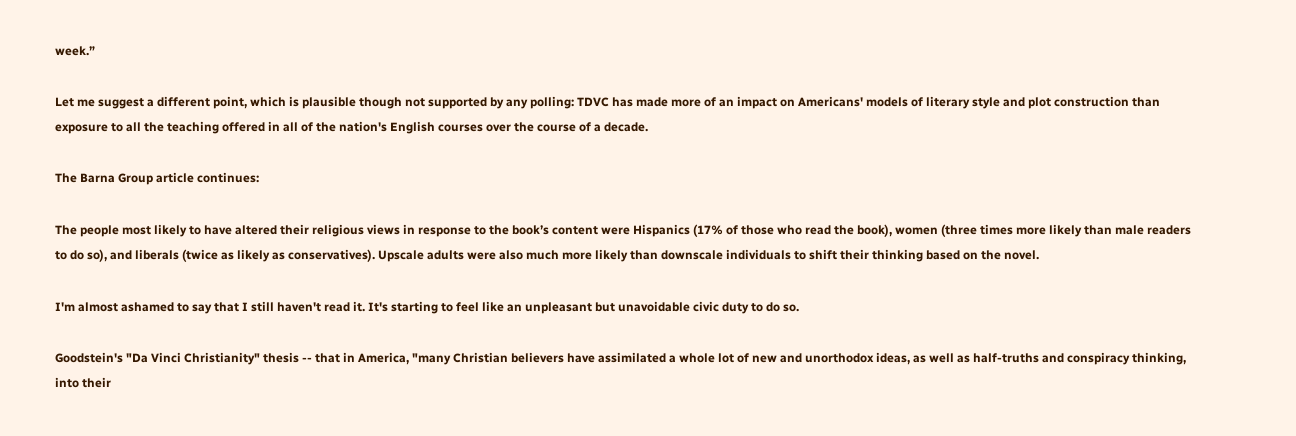week.”

Let me suggest a different point, which is plausible though not supported by any polling: TDVC has made more of an impact on Americans' models of literary style and plot construction than exposure to all the teaching offered in all of the nation's English courses over the course of a decade.

The Barna Group article continues:

The people most likely to have altered their religious views in response to the book’s content were Hispanics (17% of those who read the book), women (three times more likely than male readers to do so), and liberals (twice as likely as conservatives). Upscale adults were also much more likely than downscale individuals to shift their thinking based on the novel.

I'm almost ashamed to say that I still haven't read it. It's starting to feel like an unpleasant but unavoidable civic duty to do so.

Goodstein's "Da Vinci Christianity" thesis -- that in America, "many Christian believers have assimilated a whole lot of new and unorthodox ideas, as well as half-truths and conspiracy thinking, into their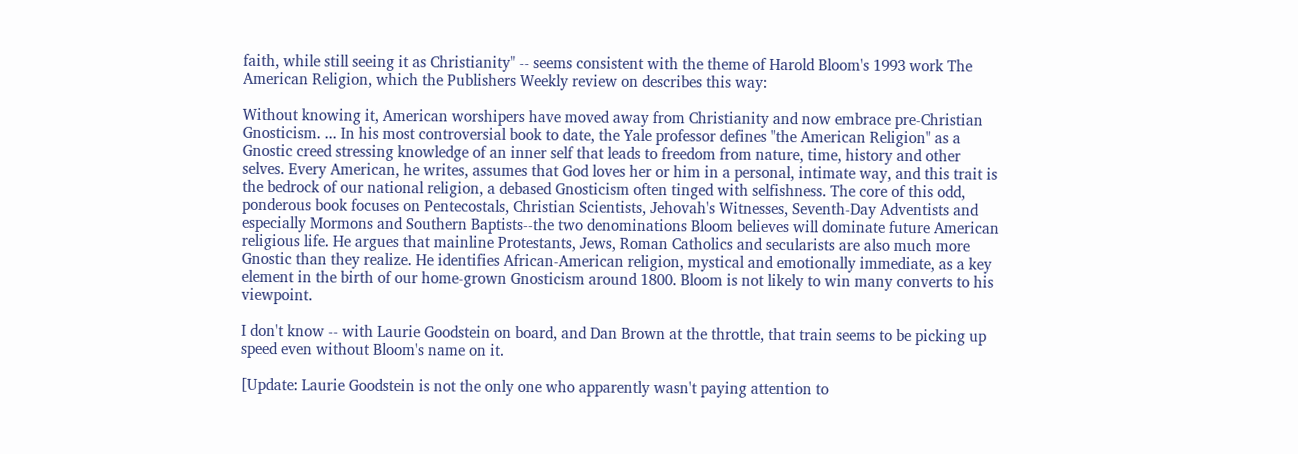faith, while still seeing it as Christianity" -- seems consistent with the theme of Harold Bloom's 1993 work The American Religion, which the Publishers Weekly review on describes this way:

Without knowing it, American worshipers have moved away from Christianity and now embrace pre-Christian Gnosticism. ... In his most controversial book to date, the Yale professor defines "the American Religion" as a Gnostic creed stressing knowledge of an inner self that leads to freedom from nature, time, history and other selves. Every American, he writes, assumes that God loves her or him in a personal, intimate way, and this trait is the bedrock of our national religion, a debased Gnosticism often tinged with selfishness. The core of this odd, ponderous book focuses on Pentecostals, Christian Scientists, Jehovah's Witnesses, Seventh-Day Adventists and especially Mormons and Southern Baptists--the two denominations Bloom believes will dominate future American religious life. He argues that mainline Protestants, Jews, Roman Catholics and secularists are also much more Gnostic than they realize. He identifies African-American religion, mystical and emotionally immediate, as a key element in the birth of our home-grown Gnosticism around 1800. Bloom is not likely to win many converts to his viewpoint.

I don't know -- with Laurie Goodstein on board, and Dan Brown at the throttle, that train seems to be picking up speed even without Bloom's name on it.

[Update: Laurie Goodstein is not the only one who apparently wasn't paying attention to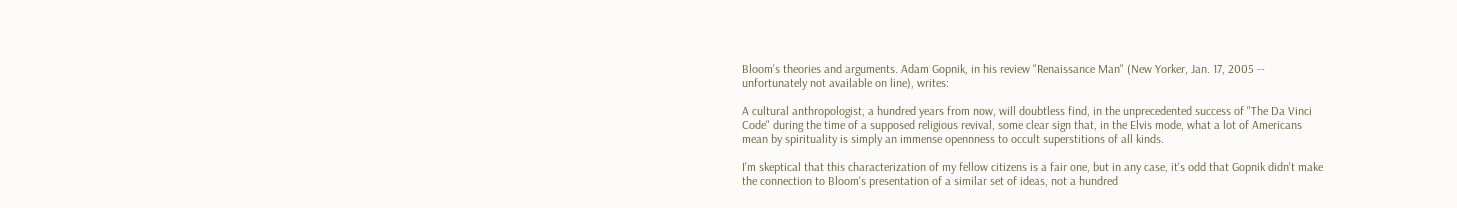Bloom's theories and arguments. Adam Gopnik, in his review "Renaissance Man" (New Yorker, Jan. 17, 2005 -- unfortunately not available on line), writes:

A cultural anthropologist, a hundred years from now, will doubtless find, in the unprecedented success of "The Da Vinci Code" during the time of a supposed religious revival, some clear sign that, in the Elvis mode, what a lot of Americans mean by spirituality is simply an immense opennness to occult superstitions of all kinds.

I'm skeptical that this characterization of my fellow citizens is a fair one, but in any case, it's odd that Gopnik didn't make the connection to Bloom's presentation of a similar set of ideas, not a hundred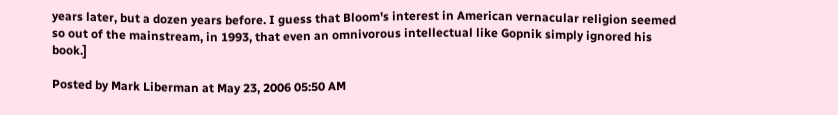years later, but a dozen years before. I guess that Bloom's interest in American vernacular religion seemed so out of the mainstream, in 1993, that even an omnivorous intellectual like Gopnik simply ignored his book.]

Posted by Mark Liberman at May 23, 2006 05:50 AM